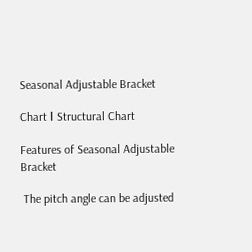Seasonal Adjustable Bracket

Chart Ⅰ Structural Chart

Features of Seasonal Adjustable Bracket

 The pitch angle can be adjusted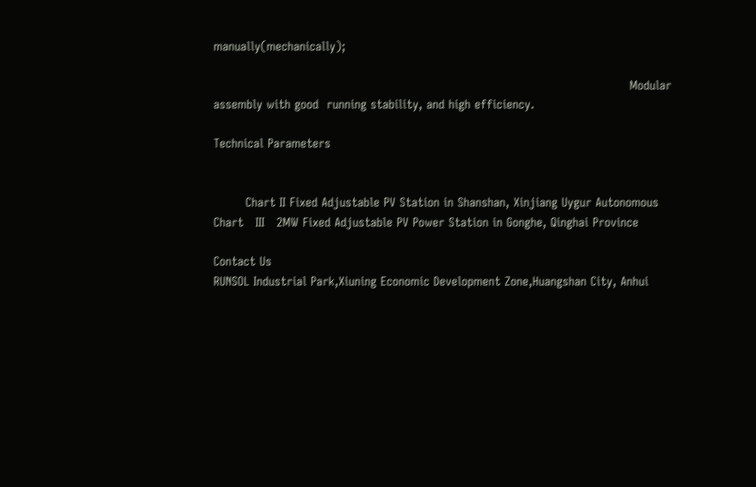manually(mechanically);

                                                                                                        Modular assembly with good  running stability, and high efficiency.

Technical Parameters


        Chart Ⅱ Fixed Adjustable PV Station in Shanshan, Xinjiang Uygur Autonomous                  Chart   Ⅲ   2MW Fixed Adjustable PV Power Station in Gonghe, Qinghai Province

Contact Us
RUNSOL Industrial Park,Xiuning Economic Development Zone,Huangshan City, Anhui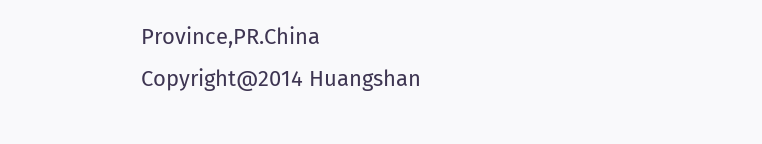Province,PR.China
Copyright@2014 Huangshan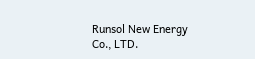Runsol New Energy  Co., LTD.